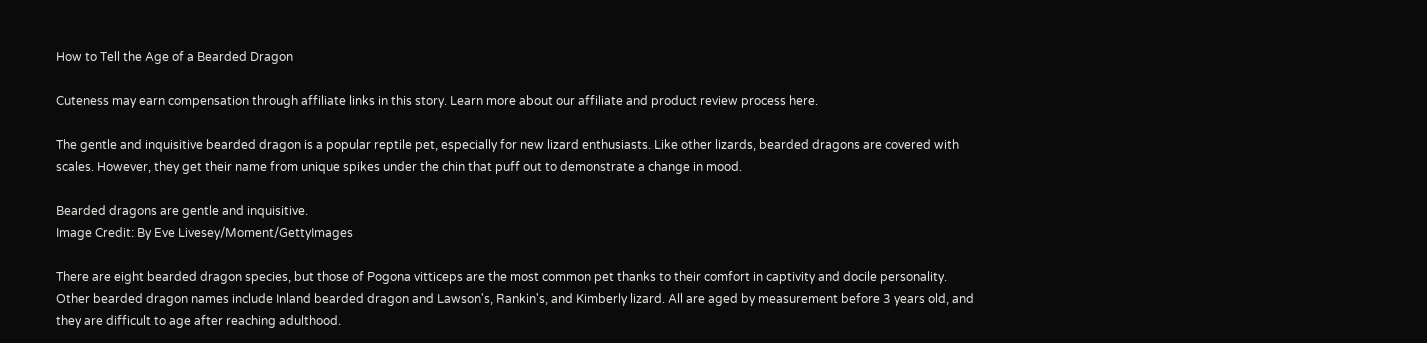How to Tell the Age of a Bearded Dragon

Cuteness may earn compensation through affiliate links in this story. Learn more about our affiliate and product review process here.

The gentle and inquisitive bearded dragon is a popular reptile pet, especially for new lizard enthusiasts. Like other lizards, bearded dragons are covered with scales. However, they get their name from unique spikes under the chin that puff out to demonstrate a change in mood.

Bearded dragons are gentle and inquisitive.
Image Credit: By Eve Livesey/Moment/GettyImages

There are eight bearded dragon species, but those of Pogona vitticeps are the most common pet thanks to their comfort in captivity and docile personality. Other bearded dragon names include Inland bearded dragon and Lawson's, Rankin's, and Kimberly lizard. All are aged by measurement before 3 years old, and they are difficult to age after reaching adulthood.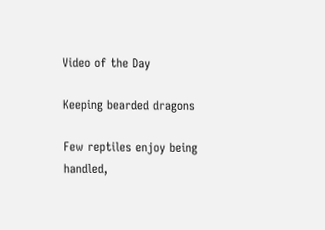Video of the Day

Keeping bearded dragons

Few reptiles enjoy being handled,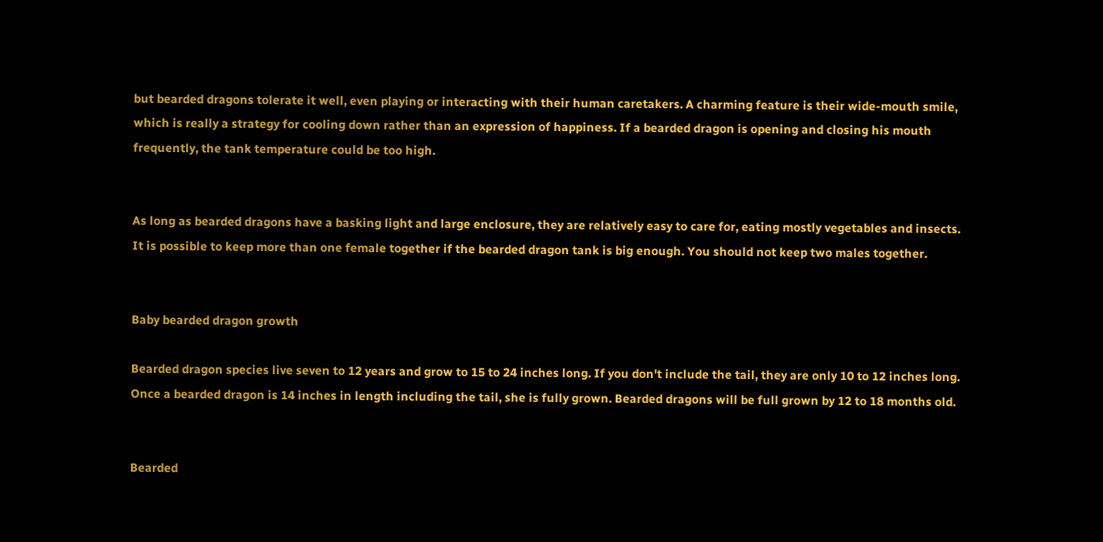but bearded dragons tolerate it well, even playing or interacting with their human caretakers. A charming feature is their wide-mouth smile, which is really a strategy for cooling down rather than an expression of happiness. If a bearded dragon is opening and closing his mouth frequently, the tank temperature could be too high.


As long as bearded dragons have a basking light and large enclosure, they are relatively easy to care for, eating mostly vegetables and insects. It is possible to keep more than one female together if the bearded dragon tank is big enough. You should not keep two males together.


Baby bearded dragon growth

Bearded dragon species live seven to 12 years and grow to 15 to 24 inches long. If you don't include the tail, they are only 10 to 12 inches long. Once a bearded dragon is 14 inches in length including the tail, she is fully grown. Bearded dragons will be full grown by 12 to 18 months old.


Bearded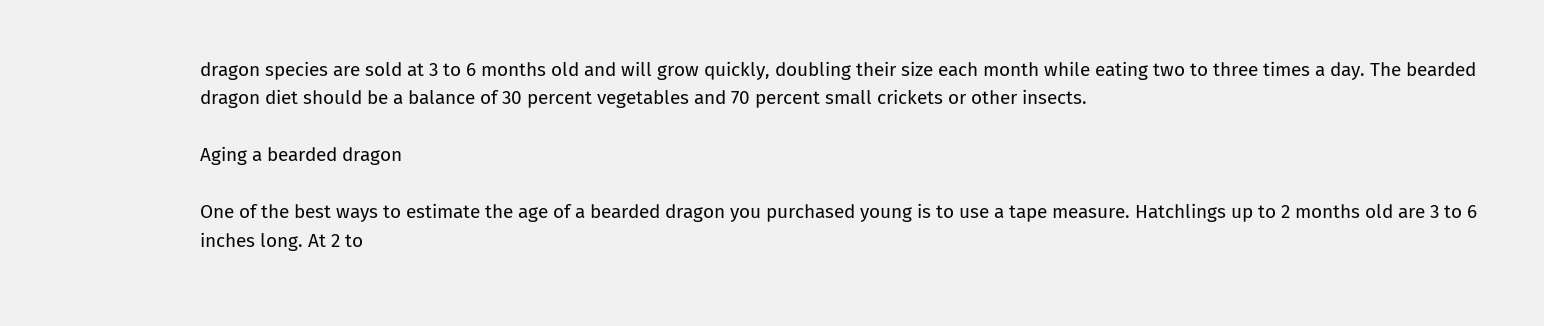dragon species are sold at 3 to 6 months old and will grow quickly, doubling their size each month while eating two to three times a day. The bearded dragon diet should be a balance of 30 percent vegetables and 70 percent small crickets or other insects.

Aging a bearded dragon

One of the best ways to estimate the age of a bearded dragon you purchased young is to use a tape measure. Hatchlings up to 2 months old are 3 to 6 inches long. At 2 to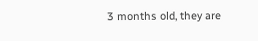3 months old, they are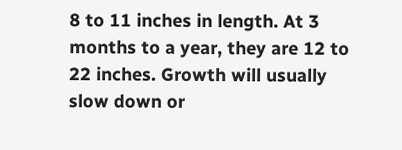8 to 11 inches in length. At 3 months to a year, they are 12 to 22 inches. Growth will usually slow down or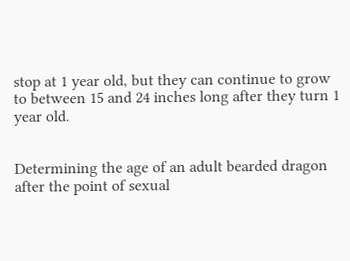stop at 1 year old, but they can continue to grow to between 15 and 24 inches long after they turn 1 year old.


Determining the age of an adult bearded dragon after the point of sexual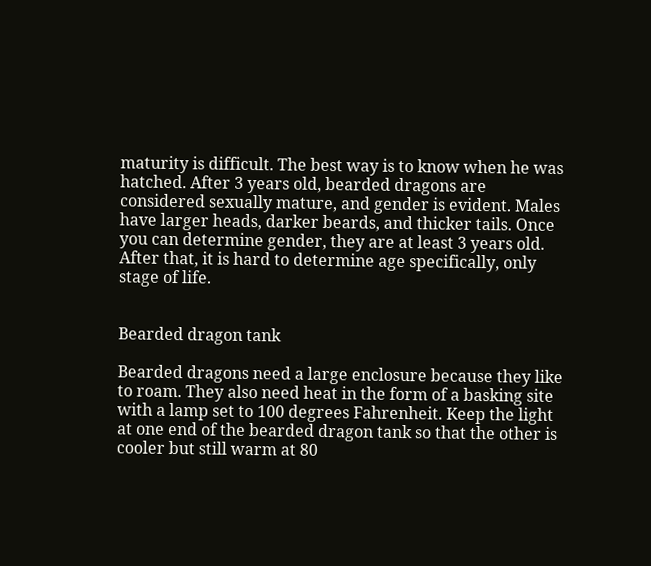maturity is difficult. The best way is to know when he was hatched. After 3 years old, bearded dragons are considered sexually mature, and gender is evident. Males have larger heads, darker beards, and thicker tails. Once you can determine gender, they are at least 3 years old. After that, it is hard to determine age specifically, only stage of life.


Bearded dragon tank

Bearded dragons need a large enclosure because they like to roam. They also need heat in the form of a basking site with a lamp set to 100 degrees Fahrenheit. Keep the light at one end of the bearded dragon tank so that the other is cooler but still warm at 80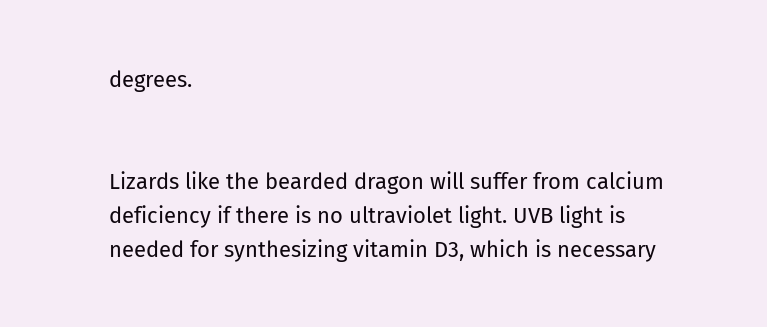degrees.


Lizards like the bearded dragon will suffer from calcium deficiency if there is no ultraviolet light. UVB light is needed for synthesizing vitamin D3, which is necessary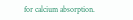for calcium absorption.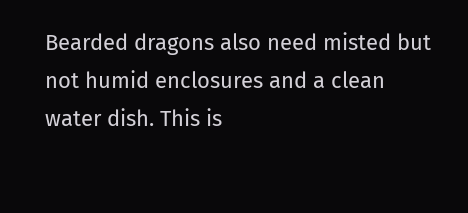Bearded dragons also need misted but not humid enclosures and a clean water dish. This is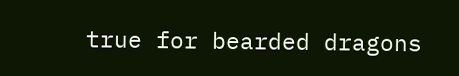true for bearded dragons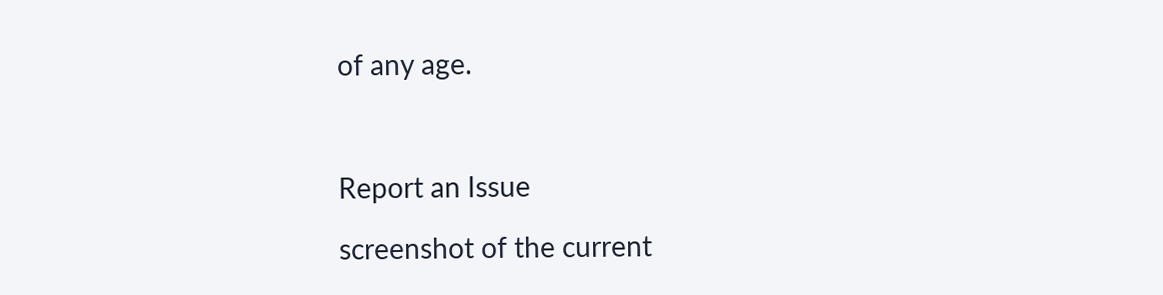of any age.



Report an Issue

screenshot of the current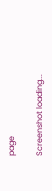page

Screenshot loading...